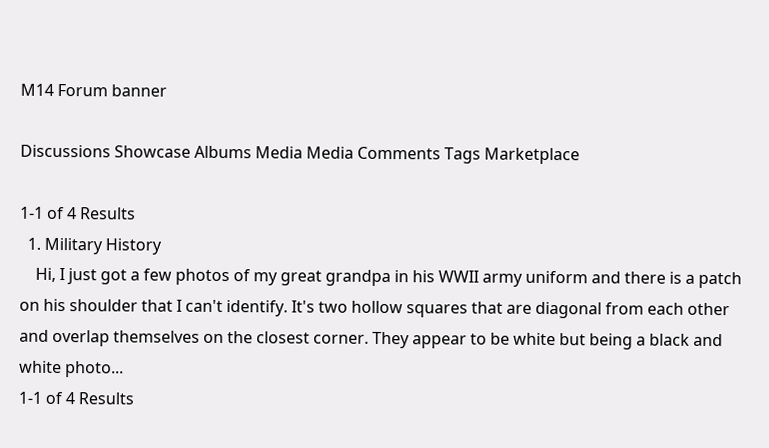M14 Forum banner

Discussions Showcase Albums Media Media Comments Tags Marketplace

1-1 of 4 Results
  1. Military History
    Hi, I just got a few photos of my great grandpa in his WWII army uniform and there is a patch on his shoulder that I can't identify. It's two hollow squares that are diagonal from each other and overlap themselves on the closest corner. They appear to be white but being a black and white photo...
1-1 of 4 Results